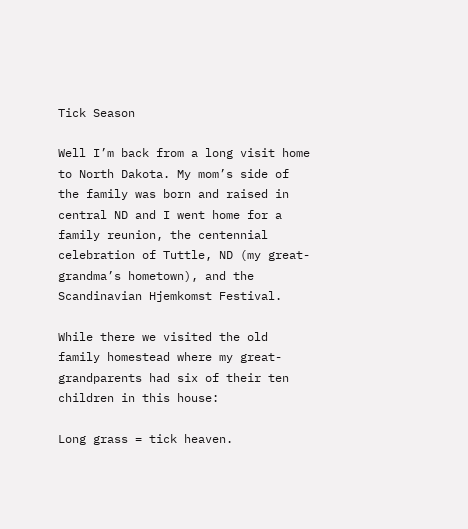Tick Season

Well I’m back from a long visit home to North Dakota. My mom’s side of the family was born and raised in central ND and I went home for a family reunion, the centennial celebration of Tuttle, ND (my great-grandma’s hometown), and the Scandinavian Hjemkomst Festival.

While there we visited the old family homestead where my great-grandparents had six of their ten children in this house:

Long grass = tick heaven.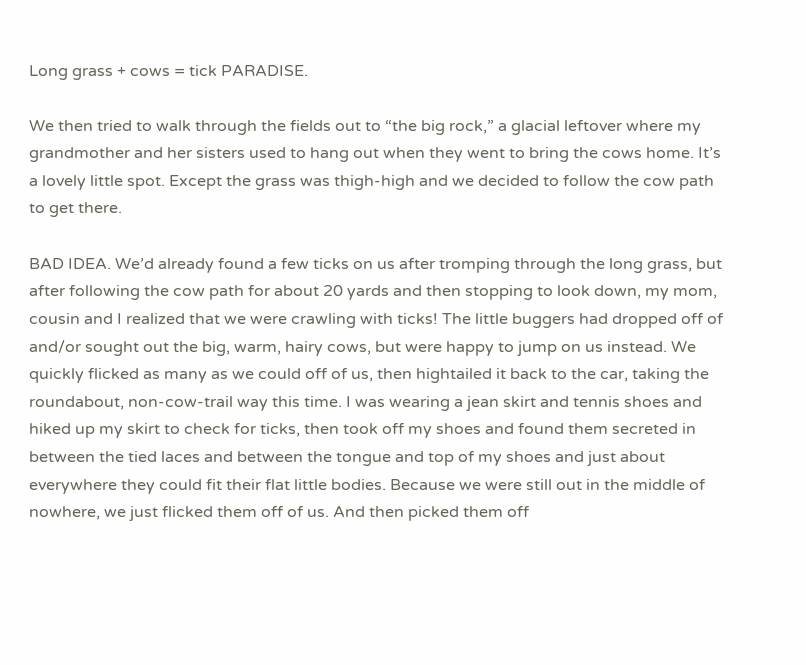Long grass + cows = tick PARADISE.

We then tried to walk through the fields out to “the big rock,” a glacial leftover where my grandmother and her sisters used to hang out when they went to bring the cows home. It’s a lovely little spot. Except the grass was thigh-high and we decided to follow the cow path to get there.

BAD IDEA. We’d already found a few ticks on us after tromping through the long grass, but after following the cow path for about 20 yards and then stopping to look down, my mom, cousin and I realized that we were crawling with ticks! The little buggers had dropped off of and/or sought out the big, warm, hairy cows, but were happy to jump on us instead. We quickly flicked as many as we could off of us, then hightailed it back to the car, taking the roundabout, non-cow-trail way this time. I was wearing a jean skirt and tennis shoes and hiked up my skirt to check for ticks, then took off my shoes and found them secreted in between the tied laces and between the tongue and top of my shoes and just about everywhere they could fit their flat little bodies. Because we were still out in the middle of nowhere, we just flicked them off of us. And then picked them off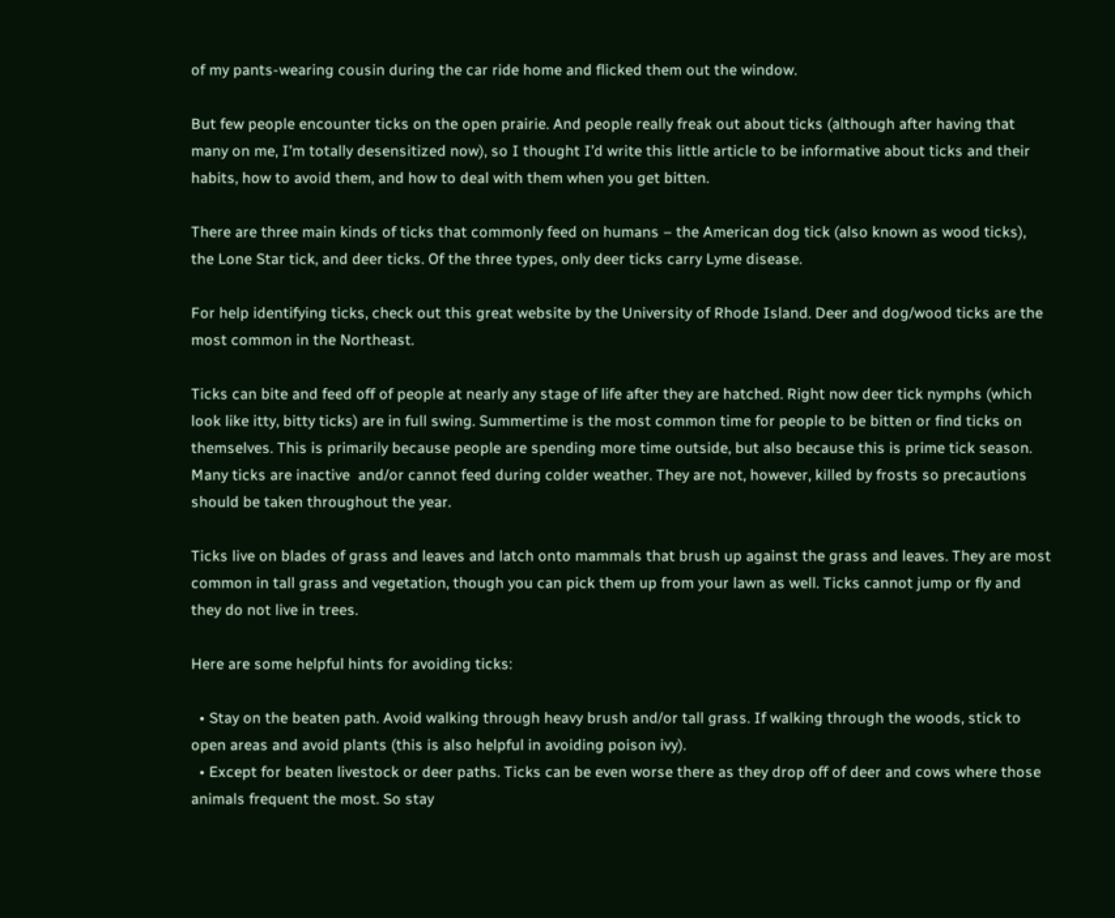of my pants-wearing cousin during the car ride home and flicked them out the window.

But few people encounter ticks on the open prairie. And people really freak out about ticks (although after having that many on me, I’m totally desensitized now), so I thought I’d write this little article to be informative about ticks and their habits, how to avoid them, and how to deal with them when you get bitten.

There are three main kinds of ticks that commonly feed on humans – the American dog tick (also known as wood ticks), the Lone Star tick, and deer ticks. Of the three types, only deer ticks carry Lyme disease.

For help identifying ticks, check out this great website by the University of Rhode Island. Deer and dog/wood ticks are the most common in the Northeast.

Ticks can bite and feed off of people at nearly any stage of life after they are hatched. Right now deer tick nymphs (which look like itty, bitty ticks) are in full swing. Summertime is the most common time for people to be bitten or find ticks on themselves. This is primarily because people are spending more time outside, but also because this is prime tick season. Many ticks are inactive  and/or cannot feed during colder weather. They are not, however, killed by frosts so precautions should be taken throughout the year.

Ticks live on blades of grass and leaves and latch onto mammals that brush up against the grass and leaves. They are most common in tall grass and vegetation, though you can pick them up from your lawn as well. Ticks cannot jump or fly and they do not live in trees.

Here are some helpful hints for avoiding ticks:

  • Stay on the beaten path. Avoid walking through heavy brush and/or tall grass. If walking through the woods, stick to open areas and avoid plants (this is also helpful in avoiding poison ivy).
  • Except for beaten livestock or deer paths. Ticks can be even worse there as they drop off of deer and cows where those animals frequent the most. So stay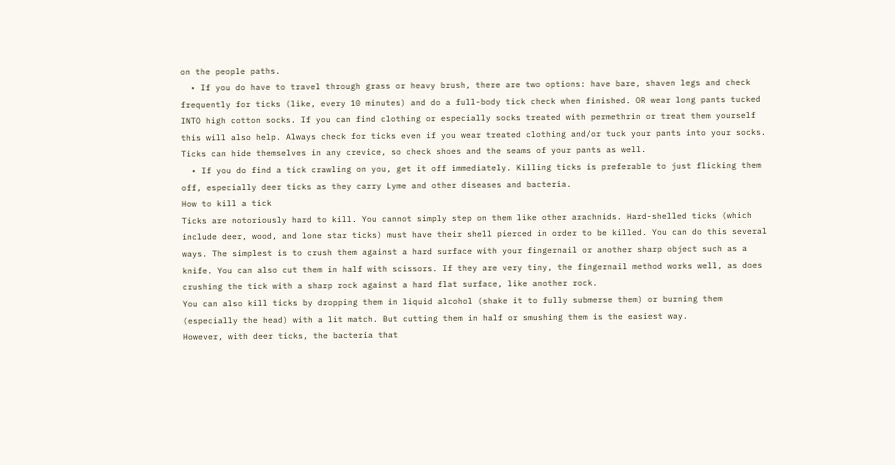on the people paths.
  • If you do have to travel through grass or heavy brush, there are two options: have bare, shaven legs and check frequently for ticks (like, every 10 minutes) and do a full-body tick check when finished. OR wear long pants tucked INTO high cotton socks. If you can find clothing or especially socks treated with permethrin or treat them yourself this will also help. Always check for ticks even if you wear treated clothing and/or tuck your pants into your socks. Ticks can hide themselves in any crevice, so check shoes and the seams of your pants as well.
  • If you do find a tick crawling on you, get it off immediately. Killing ticks is preferable to just flicking them off, especially deer ticks as they carry Lyme and other diseases and bacteria.
How to kill a tick
Ticks are notoriously hard to kill. You cannot simply step on them like other arachnids. Hard-shelled ticks (which include deer, wood, and lone star ticks) must have their shell pierced in order to be killed. You can do this several ways. The simplest is to crush them against a hard surface with your fingernail or another sharp object such as a knife. You can also cut them in half with scissors. If they are very tiny, the fingernail method works well, as does crushing the tick with a sharp rock against a hard flat surface, like another rock.
You can also kill ticks by dropping them in liquid alcohol (shake it to fully submerse them) or burning them (especially the head) with a lit match. But cutting them in half or smushing them is the easiest way.
However, with deer ticks, the bacteria that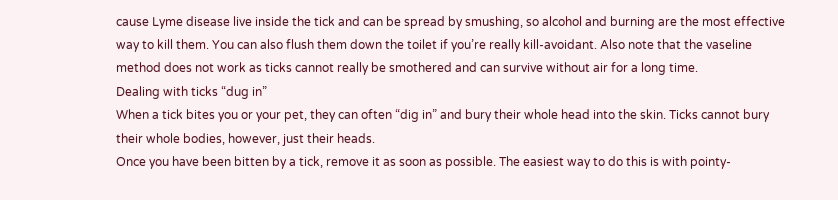cause Lyme disease live inside the tick and can be spread by smushing, so alcohol and burning are the most effective way to kill them. You can also flush them down the toilet if you’re really kill-avoidant. Also note that the vaseline method does not work as ticks cannot really be smothered and can survive without air for a long time.
Dealing with ticks “dug in”
When a tick bites you or your pet, they can often “dig in” and bury their whole head into the skin. Ticks cannot bury their whole bodies, however, just their heads.
Once you have been bitten by a tick, remove it as soon as possible. The easiest way to do this is with pointy-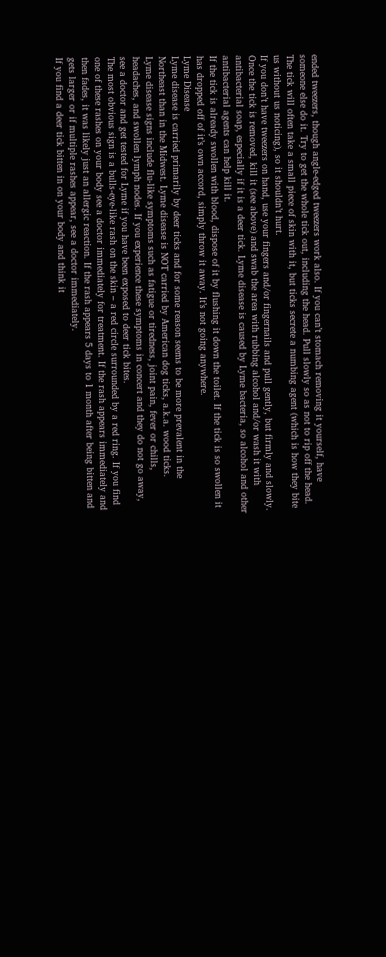ended tweezers, though angle-edged tweezers work also. If you can’t stomach removing it yourself, have someone else do it. Try to get the whole tick out, including the head. Pull slowly so as not to rip off the head. The tick will often take a small piece of skin with it, but ticks secrete a numbing agent (which is how they bite us without us noticing), so it shouldn’t hurt.
If you don’t have tweezers on hand, use your fingers and/or fingernails and pull gently, but firmly and slowly.
Once the tick is removed, kill it (see above) and swab the area with rubbing alcohol and/or wash it with antibacterial soap, especially if it is a deer tick. Lyme disease is caused by Lyme bacteria, so alcohol and other antibacterial agents can help kill it.
If the tick is already swollen with blood, dispose of it by flushing it down the toilet. If the tick is so swollen it has dropped off of it’s own accord, simply throw it away. It’s not going anywhere.
Lyme Disease
Lyme disease is carried primarily by deer ticks and for some reason seems to be more prevalent in the Northeast than in the Midwest. Lyme disease is NOT carried by American dog ticks, a.k.a. wood ticks.
Lyme disease signs include flu-like symptoms such as fatigue or tiredness, joint pain, fever or chills, headaches, and swollen lymph nodes. If you experience these symptoms in concert and they do not go away, see a doctor and get tested for Lyme if you have been exposed to deer tick bites.
The most obvious sign is a bulls-eye-like rash on the skin – a red circle surrounded by a red ring. If you find one of these rashes on your body see a doctor immediately for treatment. If the rash appears immediately and then fades, it was likely just an allergic reaction. If the rash appears 5 days to 1 month after being bitten and gets larger or if multiple rashes appear, see a doctor immediately.
If you find a deer tick bitten in on your body and think it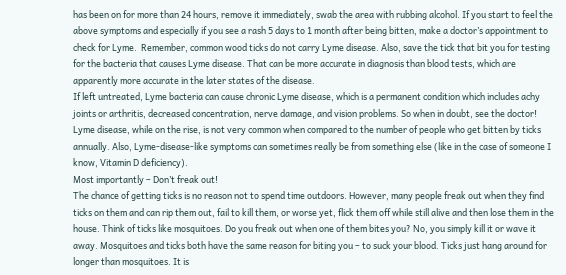has been on for more than 24 hours, remove it immediately, swab the area with rubbing alcohol. If you start to feel the above symptoms and especially if you see a rash 5 days to 1 month after being bitten, make a doctor’s appointment to check for Lyme.  Remember, common wood ticks do not carry Lyme disease. Also, save the tick that bit you for testing for the bacteria that causes Lyme disease. That can be more accurate in diagnosis than blood tests, which are apparently more accurate in the later states of the disease.
If left untreated, Lyme bacteria can cause chronic Lyme disease, which is a permanent condition which includes achy joints or arthritis, decreased concentration, nerve damage, and vision problems. So when in doubt, see the doctor!
Lyme disease, while on the rise, is not very common when compared to the number of people who get bitten by ticks annually. Also, Lyme-disease-like symptoms can sometimes really be from something else (like in the case of someone I know, Vitamin D deficiency).
Most importantly – Don’t freak out!
The chance of getting ticks is no reason not to spend time outdoors. However, many people freak out when they find ticks on them and can rip them out, fail to kill them, or worse yet, flick them off while still alive and then lose them in the house. Think of ticks like mosquitoes. Do you freak out when one of them bites you? No, you simply kill it or wave it away. Mosquitoes and ticks both have the same reason for biting you – to suck your blood. Ticks just hang around for longer than mosquitoes. It is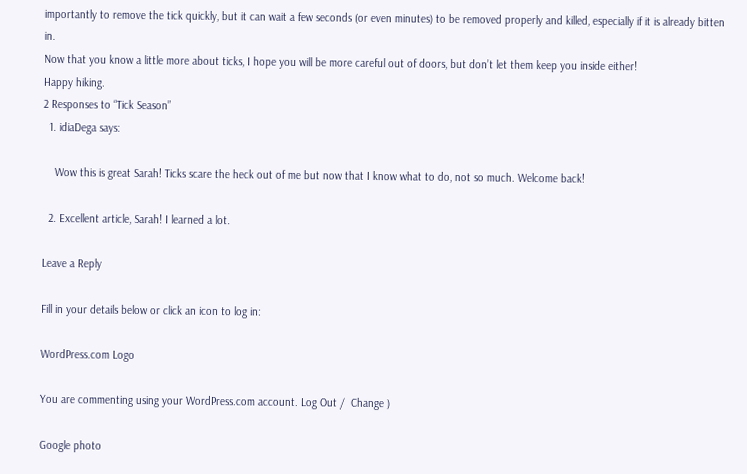importantly to remove the tick quickly, but it can wait a few seconds (or even minutes) to be removed properly and killed, especially if it is already bitten in.
Now that you know a little more about ticks, I hope you will be more careful out of doors, but don’t let them keep you inside either!
Happy hiking.
2 Responses to “Tick Season”
  1. idiaDega says:

    Wow this is great Sarah! Ticks scare the heck out of me but now that I know what to do, not so much. Welcome back!

  2. Excellent article, Sarah! I learned a lot.

Leave a Reply

Fill in your details below or click an icon to log in:

WordPress.com Logo

You are commenting using your WordPress.com account. Log Out /  Change )

Google photo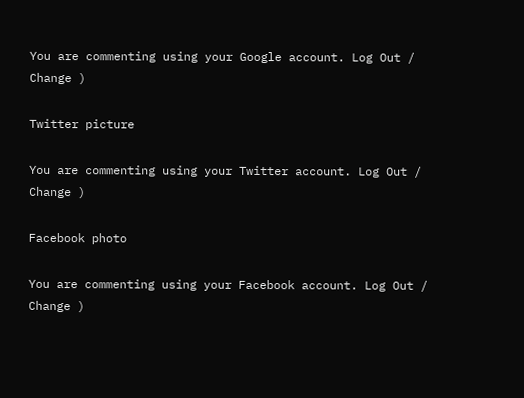You are commenting using your Google account. Log Out /  Change )

Twitter picture

You are commenting using your Twitter account. Log Out /  Change )

Facebook photo

You are commenting using your Facebook account. Log Out /  Change )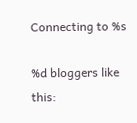Connecting to %s

%d bloggers like this: